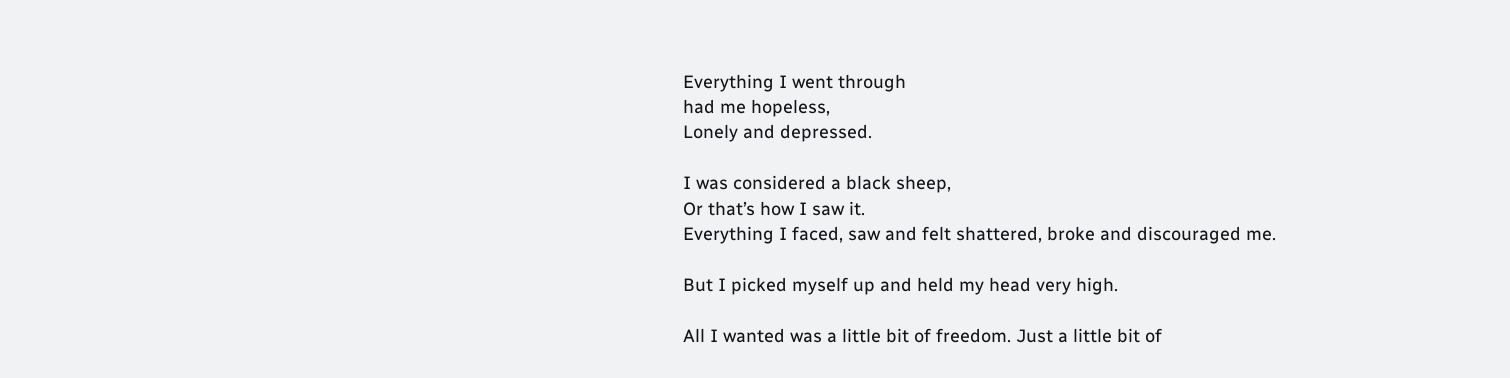Everything I went through
had me hopeless,
Lonely and depressed.

I was considered a black sheep,
Or that’s how I saw it.
Everything I faced, saw and felt shattered, broke and discouraged me.

But I picked myself up and held my head very high.

All I wanted was a little bit of freedom. Just a little bit of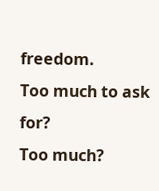freedom.
Too much to ask for?
Too much?